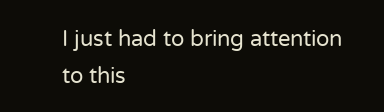I just had to bring attention to this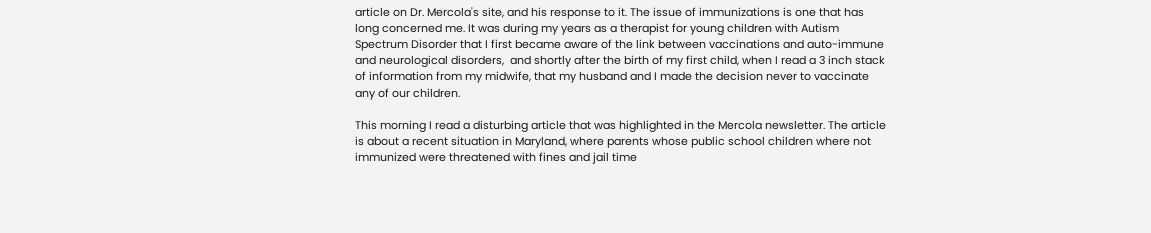article on Dr. Mercola's site, and his response to it. The issue of immunizations is one that has long concerned me. It was during my years as a therapist for young children with Autism Spectrum Disorder that I first became aware of the link between vaccinations and auto-immune and neurological disorders,  and shortly after the birth of my first child, when I read a 3 inch stack of information from my midwife, that my husband and I made the decision never to vaccinate any of our children.

This morning I read a disturbing article that was highlighted in the Mercola newsletter. The article is about a recent situation in Maryland, where parents whose public school children where not immunized were threatened with fines and jail time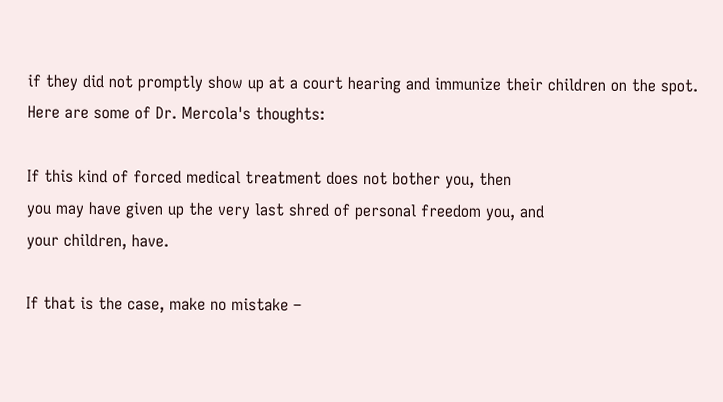if they did not promptly show up at a court hearing and immunize their children on the spot. Here are some of Dr. Mercola's thoughts:

If this kind of forced medical treatment does not bother you, then
you may have given up the very last shred of personal freedom you, and
your children, have.

If that is the case, make no mistake –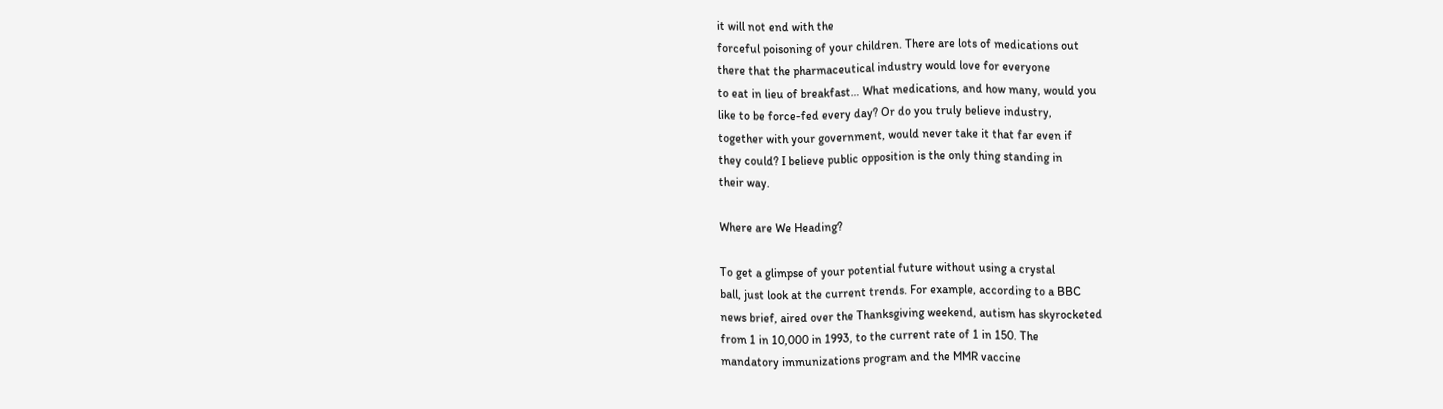it will not end with the
forceful poisoning of your children. There are lots of medications out
there that the pharmaceutical industry would love for everyone
to eat in lieu of breakfast… What medications, and how many, would you
like to be force-fed every day? Or do you truly believe industry,
together with your government, would never take it that far even if
they could? I believe public opposition is the only thing standing in
their way.

Where are We Heading?

To get a glimpse of your potential future without using a crystal
ball, just look at the current trends. For example, according to a BBC
news brief, aired over the Thanksgiving weekend, autism has skyrocketed
from 1 in 10,000 in 1993, to the current rate of 1 in 150. The
mandatory immunizations program and the MMR vaccine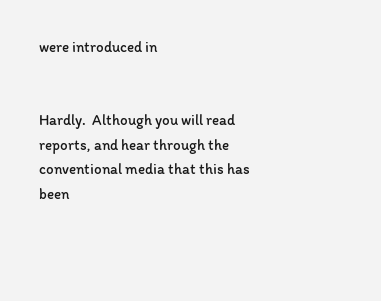were introduced in


Hardly.  Although you will read reports, and hear through the
conventional media that this has been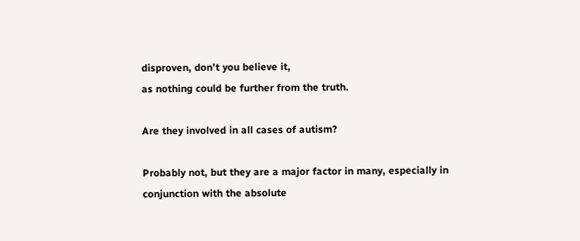disproven, don’t you believe it,
as nothing could be further from the truth.

Are they involved in all cases of autism?

Probably not, but they are a major factor in many, especially in
conjunction with the absolute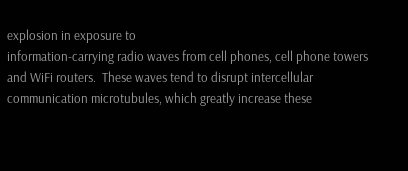explosion in exposure to
information-carrying radio waves from cell phones, cell phone towers
and WiFi routers.  These waves tend to disrupt intercellular
communication microtubules, which greatly increase these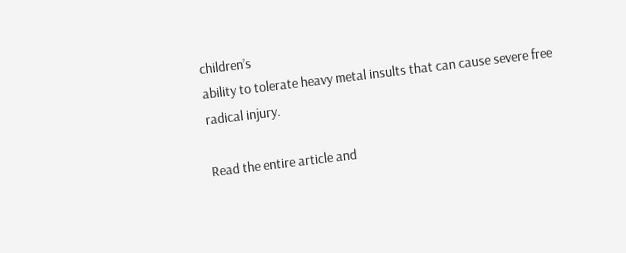children’s
ability to tolerate heavy metal insults that can cause severe free
radical injury.

Read the entire article and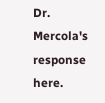Dr. Mercola's response here.